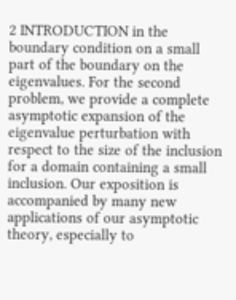2 INTRODUCTION in the boundary condition on a small part of the boundary on the eigenvalues. For the second problem, we provide a complete asymptotic expansion of the eigenvalue perturbation with respect to the size of the inclusion for a domain containing a small inclusion. Our exposition is accompanied by many new applications of our asymptotic theory, especially to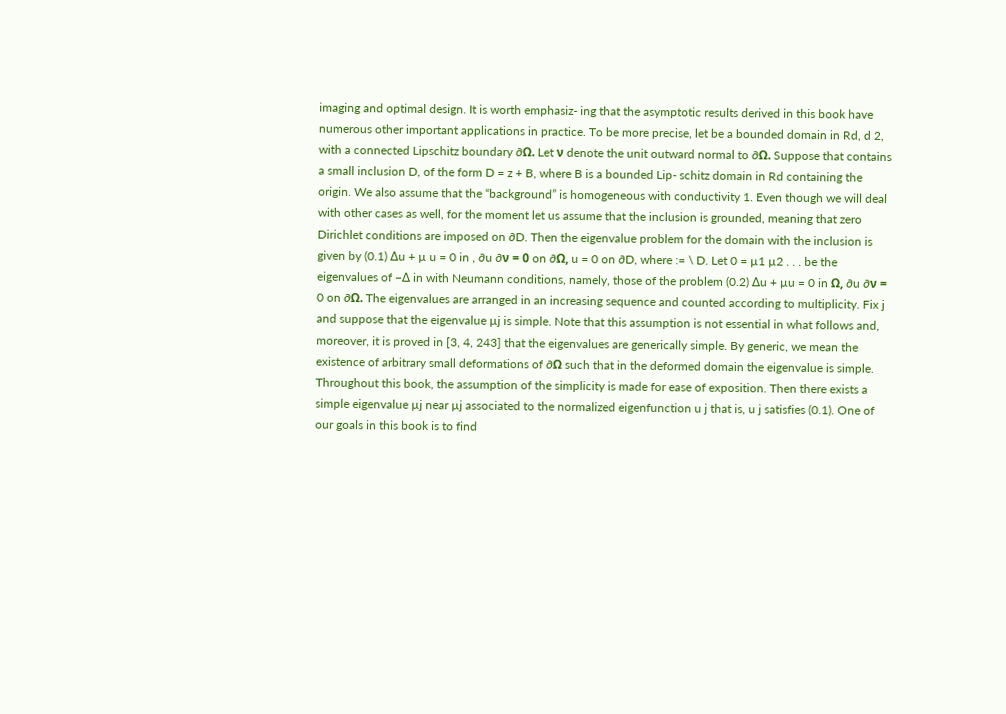imaging and optimal design. It is worth emphasiz- ing that the asymptotic results derived in this book have numerous other important applications in practice. To be more precise, let be a bounded domain in Rd, d 2, with a connected Lipschitz boundary ∂Ω. Let ν denote the unit outward normal to ∂Ω. Suppose that contains a small inclusion D, of the form D = z + B, where B is a bounded Lip- schitz domain in Rd containing the origin. We also assume that the “background” is homogeneous with conductivity 1. Even though we will deal with other cases as well, for the moment let us assume that the inclusion is grounded, meaning that zero Dirichlet conditions are imposed on ∂D. Then the eigenvalue problem for the domain with the inclusion is given by (0.1) ∆u + µ u = 0 in , ∂u ∂ν = 0 on ∂Ω, u = 0 on ∂D, where := \ D. Let 0 = µ1 µ2 . . . be the eigenvalues of −∆ in with Neumann conditions, namely, those of the problem (0.2) ∆u + µu = 0 in Ω, ∂u ∂ν = 0 on ∂Ω. The eigenvalues are arranged in an increasing sequence and counted according to multiplicity. Fix j and suppose that the eigenvalue µj is simple. Note that this assumption is not essential in what follows and, moreover, it is proved in [3, 4, 243] that the eigenvalues are generically simple. By generic, we mean the existence of arbitrary small deformations of ∂Ω such that in the deformed domain the eigenvalue is simple. Throughout this book, the assumption of the simplicity is made for ease of exposition. Then there exists a simple eigenvalue µj near µj associated to the normalized eigenfunction u j that is, u j satisfies (0.1). One of our goals in this book is to find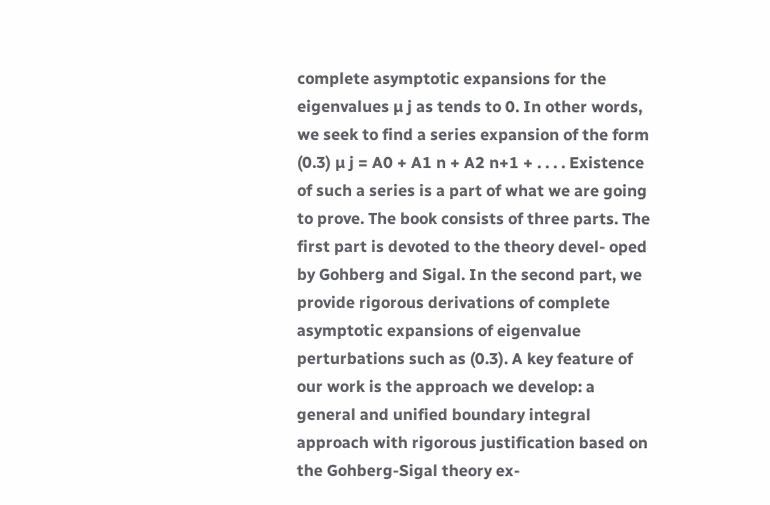complete asymptotic expansions for the eigenvalues µ j as tends to 0. In other words, we seek to find a series expansion of the form (0.3) µ j = A0 + A1 n + A2 n+1 + . . . . Existence of such a series is a part of what we are going to prove. The book consists of three parts. The first part is devoted to the theory devel- oped by Gohberg and Sigal. In the second part, we provide rigorous derivations of complete asymptotic expansions of eigenvalue perturbations such as (0.3). A key feature of our work is the approach we develop: a general and unified boundary integral approach with rigorous justification based on the Gohberg-Sigal theory ex-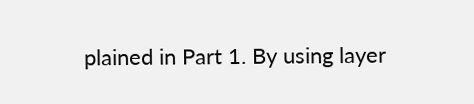plained in Part 1. By using layer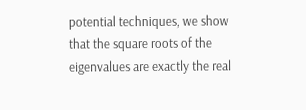potential techniques, we show that the square roots of the eigenvalues are exactly the real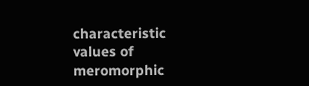characteristic values of meromorphic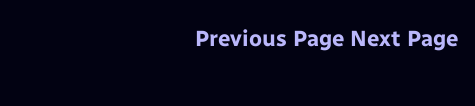Previous Page Next Page